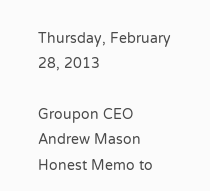Thursday, February 28, 2013

Groupon CEO Andrew Mason Honest Memo to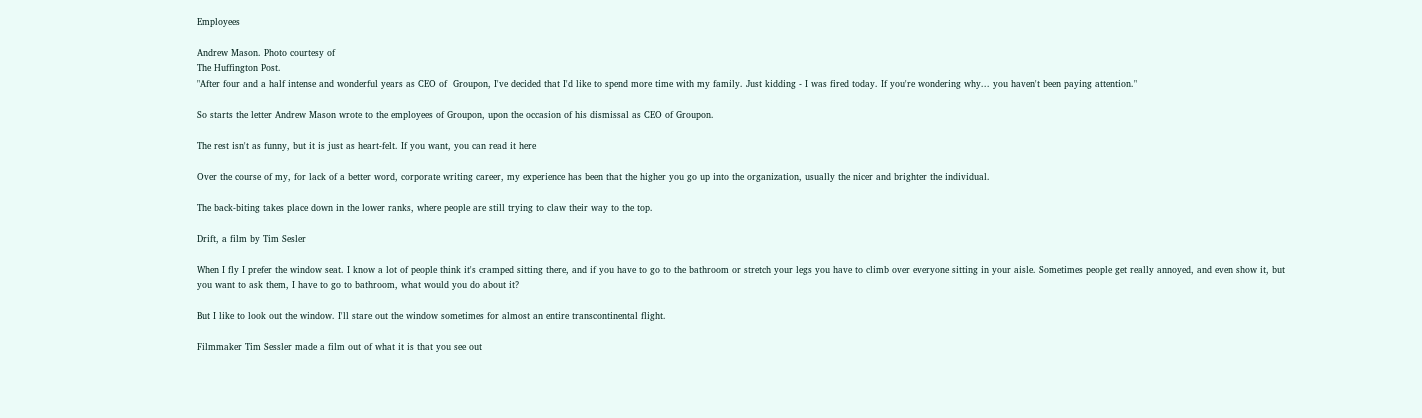Employees

Andrew Mason. Photo courtesy of
The Huffington Post.
"After four and a half intense and wonderful years as CEO of  Groupon, I've decided that I'd like to spend more time with my family. Just kidding - I was fired today. If you're wondering why... you haven't been paying attention."

So starts the letter Andrew Mason wrote to the employees of Groupon, upon the occasion of his dismissal as CEO of Groupon.

The rest isn't as funny, but it is just as heart-felt. If you want, you can read it here

Over the course of my, for lack of a better word, corporate writing career, my experience has been that the higher you go up into the organization, usually the nicer and brighter the individual.

The back-biting takes place down in the lower ranks, where people are still trying to claw their way to the top.

Drift, a film by Tim Sesler

When I fly I prefer the window seat. I know a lot of people think it's cramped sitting there, and if you have to go to the bathroom or stretch your legs you have to climb over everyone sitting in your aisle. Sometimes people get really annoyed, and even show it, but you want to ask them, I have to go to bathroom, what would you do about it?

But I like to look out the window. I'll stare out the window sometimes for almost an entire transcontinental flight.

Filmmaker Tim Sessler made a film out of what it is that you see out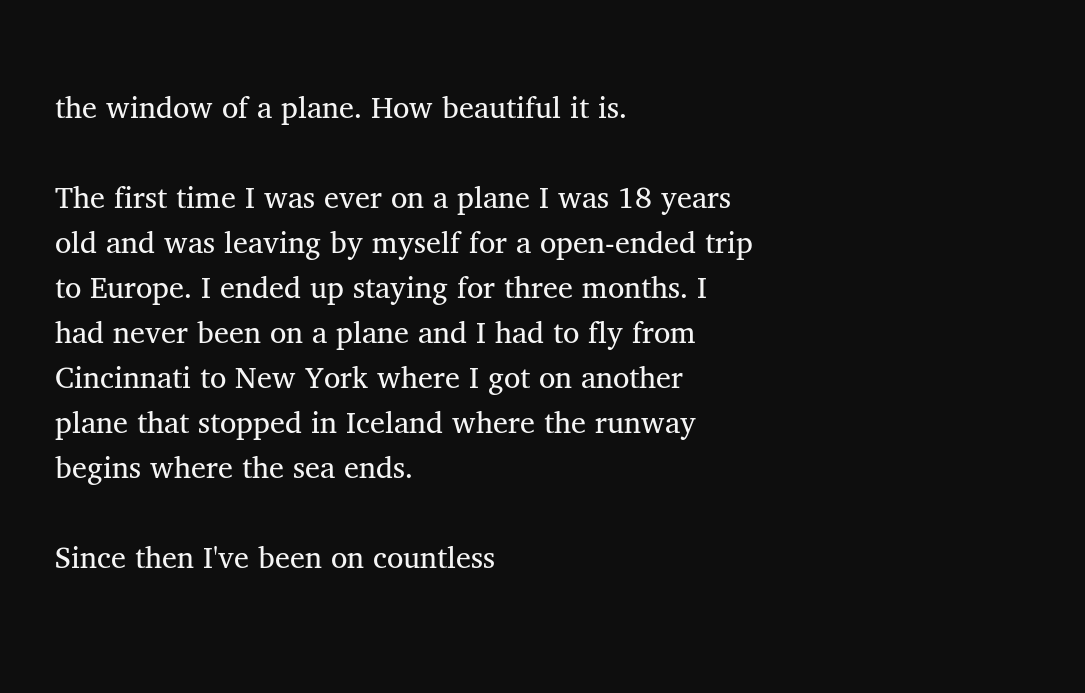the window of a plane. How beautiful it is.

The first time I was ever on a plane I was 18 years old and was leaving by myself for a open-ended trip to Europe. I ended up staying for three months. I had never been on a plane and I had to fly from Cincinnati to New York where I got on another plane that stopped in Iceland where the runway begins where the sea ends.

Since then I've been on countless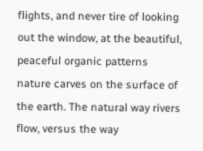flights, and never tire of looking out the window, at the beautiful, peaceful organic patterns nature carves on the surface of the earth. The natural way rivers flow, versus the way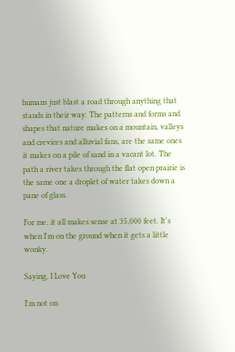humans just blast a road through anything that stands in their way. The patterns and forms and shapes that nature makes on a mountain, valleys and crevices and alluvial fans, are the same ones it makes on a pile of sand in a vacant lot. The path a river takes through the flat open prairie is the same one a droplet of water takes down a pane of glass.

For me, it all makes sense at 35,000 feet. It's when I'm on the ground when it gets a little wonky.

Saying, I Love You

I'm not on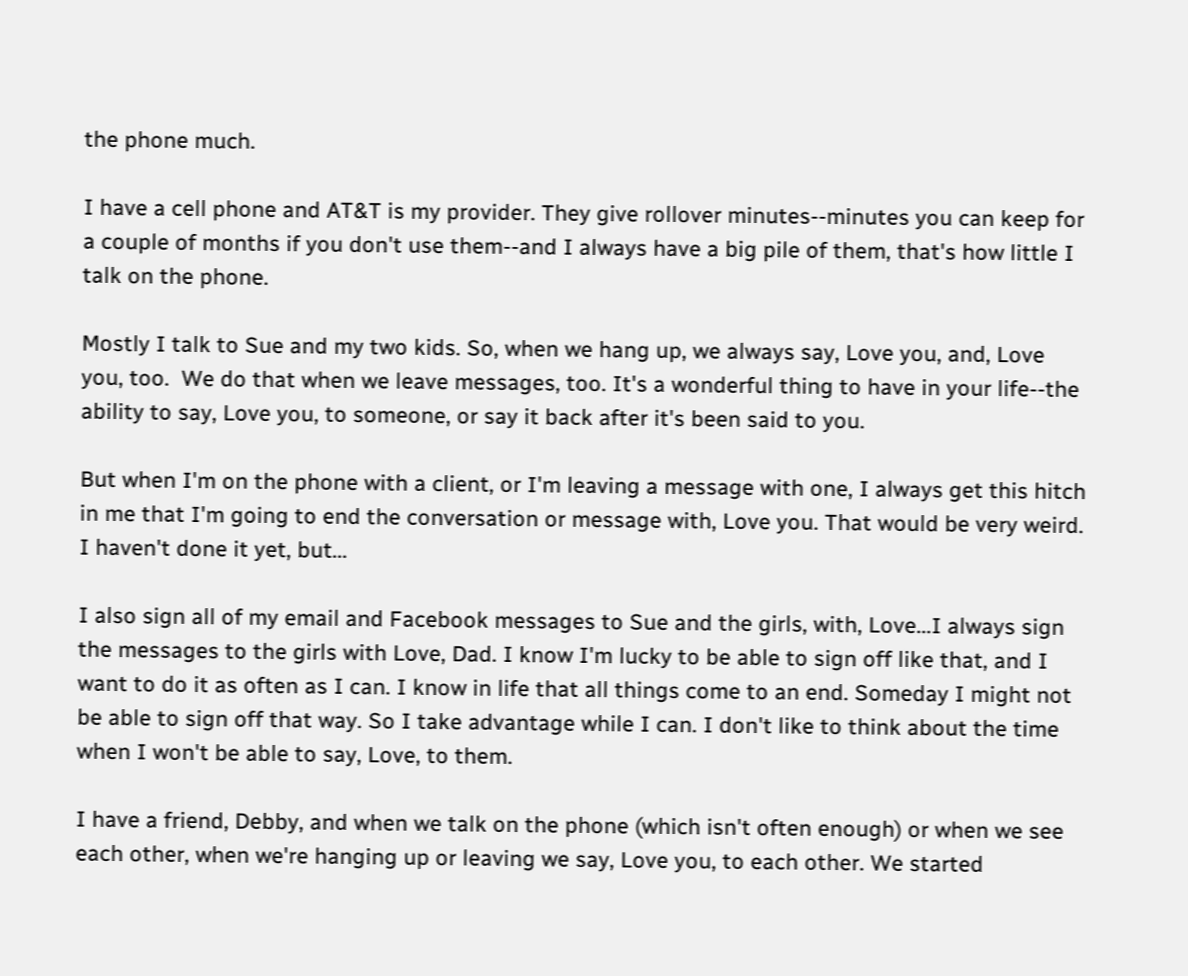the phone much.

I have a cell phone and AT&T is my provider. They give rollover minutes--minutes you can keep for a couple of months if you don't use them--and I always have a big pile of them, that's how little I talk on the phone.

Mostly I talk to Sue and my two kids. So, when we hang up, we always say, Love you, and, Love you, too.  We do that when we leave messages, too. It's a wonderful thing to have in your life--the ability to say, Love you, to someone, or say it back after it's been said to you.

But when I'm on the phone with a client, or I'm leaving a message with one, I always get this hitch in me that I'm going to end the conversation or message with, Love you. That would be very weird. I haven't done it yet, but...

I also sign all of my email and Facebook messages to Sue and the girls, with, Love...I always sign the messages to the girls with Love, Dad. I know I'm lucky to be able to sign off like that, and I want to do it as often as I can. I know in life that all things come to an end. Someday I might not be able to sign off that way. So I take advantage while I can. I don't like to think about the time when I won't be able to say, Love, to them.

I have a friend, Debby, and when we talk on the phone (which isn't often enough) or when we see each other, when we're hanging up or leaving we say, Love you, to each other. We started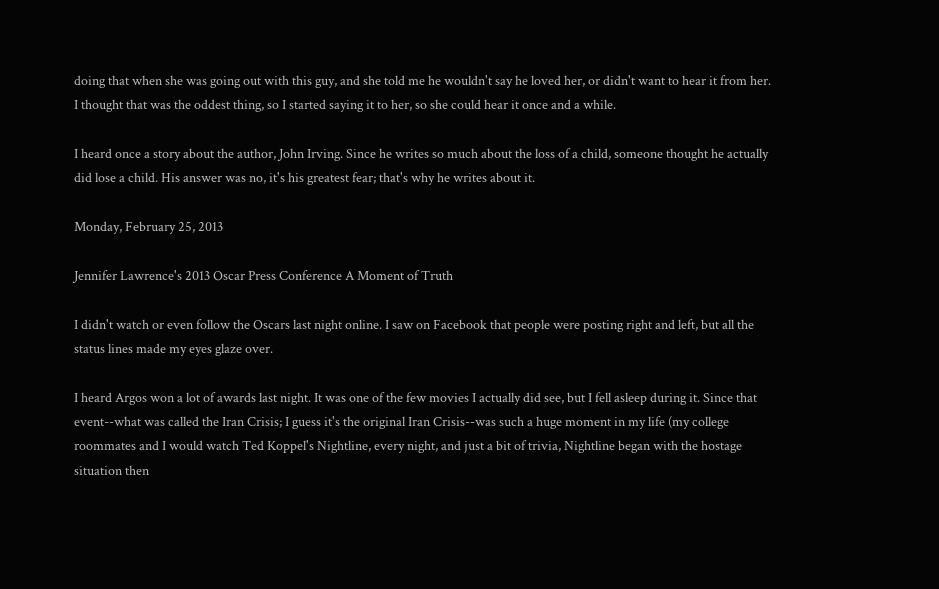doing that when she was going out with this guy, and she told me he wouldn't say he loved her, or didn't want to hear it from her. I thought that was the oddest thing, so I started saying it to her, so she could hear it once and a while.

I heard once a story about the author, John Irving. Since he writes so much about the loss of a child, someone thought he actually did lose a child. His answer was no, it's his greatest fear; that's why he writes about it.

Monday, February 25, 2013

Jennifer Lawrence's 2013 Oscar Press Conference A Moment of Truth

I didn't watch or even follow the Oscars last night online. I saw on Facebook that people were posting right and left, but all the status lines made my eyes glaze over.

I heard Argos won a lot of awards last night. It was one of the few movies I actually did see, but I fell asleep during it. Since that event--what was called the Iran Crisis; I guess it's the original Iran Crisis--was such a huge moment in my life (my college roommates and I would watch Ted Koppel's Nightline, every night, and just a bit of trivia, Nightline began with the hostage situation then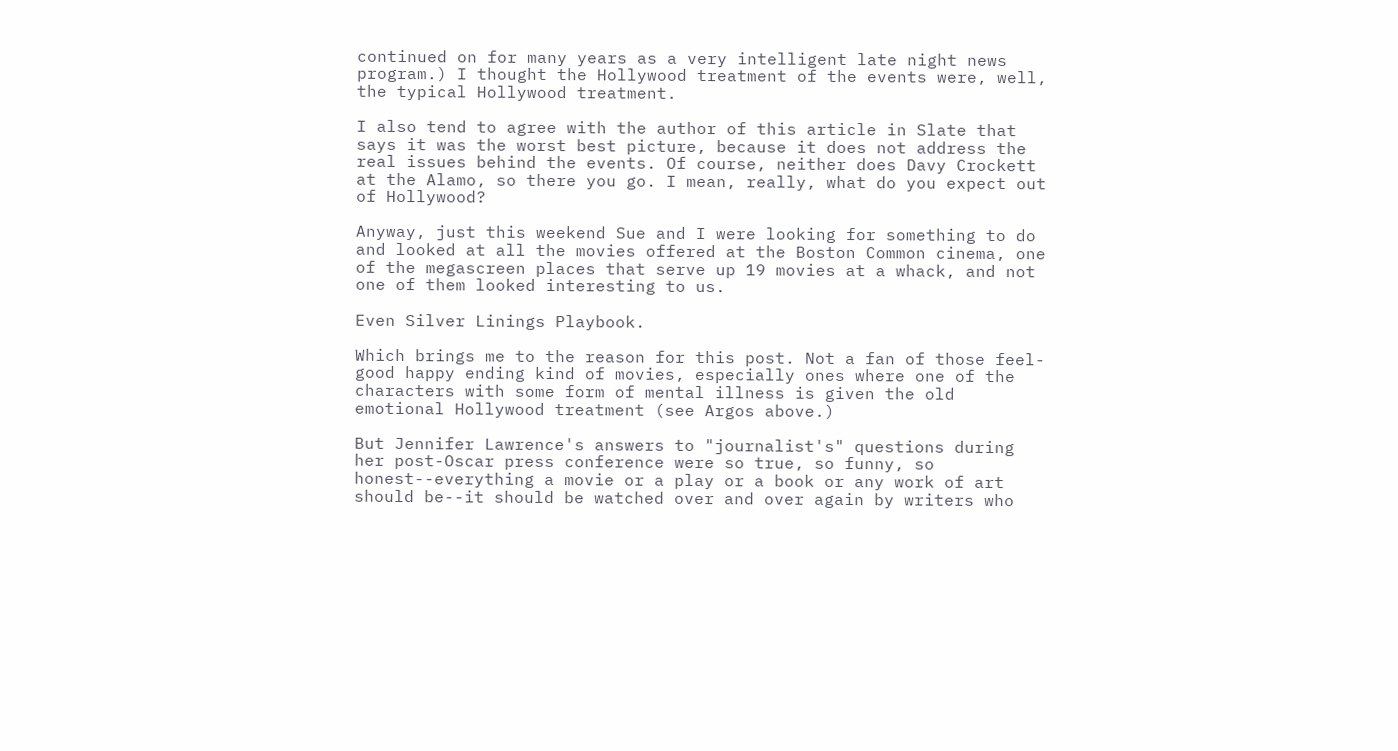continued on for many years as a very intelligent late night news program.) I thought the Hollywood treatment of the events were, well, the typical Hollywood treatment.

I also tend to agree with the author of this article in Slate that says it was the worst best picture, because it does not address the real issues behind the events. Of course, neither does Davy Crockett at the Alamo, so there you go. I mean, really, what do you expect out of Hollywood?

Anyway, just this weekend Sue and I were looking for something to do and looked at all the movies offered at the Boston Common cinema, one of the megascreen places that serve up 19 movies at a whack, and not one of them looked interesting to us.

Even Silver Linings Playbook.

Which brings me to the reason for this post. Not a fan of those feel-good happy ending kind of movies, especially ones where one of the characters with some form of mental illness is given the old emotional Hollywood treatment (see Argos above.)

But Jennifer Lawrence's answers to "journalist's" questions during her post-Oscar press conference were so true, so funny, so honest--everything a movie or a play or a book or any work of art should be--it should be watched over and over again by writers who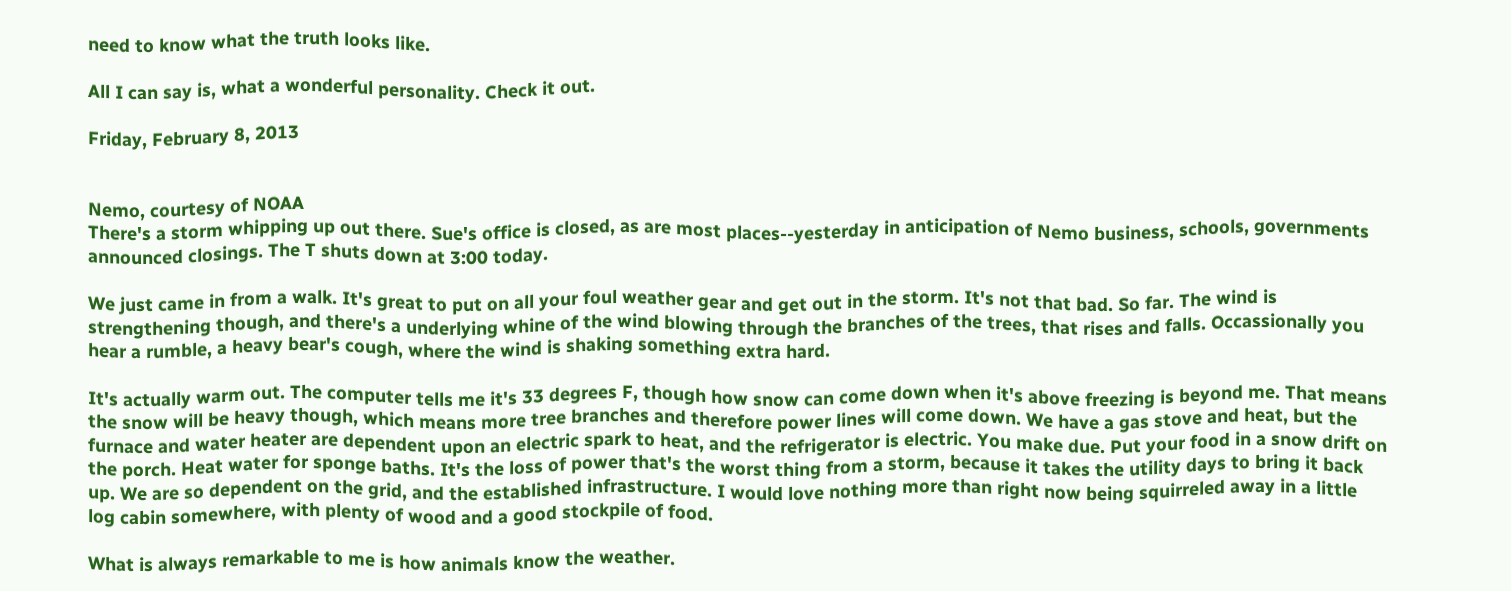need to know what the truth looks like.

All I can say is, what a wonderful personality. Check it out.

Friday, February 8, 2013


Nemo, courtesy of NOAA
There's a storm whipping up out there. Sue's office is closed, as are most places--yesterday in anticipation of Nemo business, schools, governments announced closings. The T shuts down at 3:00 today.

We just came in from a walk. It's great to put on all your foul weather gear and get out in the storm. It's not that bad. So far. The wind is strengthening though, and there's a underlying whine of the wind blowing through the branches of the trees, that rises and falls. Occassionally you hear a rumble, a heavy bear's cough, where the wind is shaking something extra hard.

It's actually warm out. The computer tells me it's 33 degrees F, though how snow can come down when it's above freezing is beyond me. That means the snow will be heavy though, which means more tree branches and therefore power lines will come down. We have a gas stove and heat, but the furnace and water heater are dependent upon an electric spark to heat, and the refrigerator is electric. You make due. Put your food in a snow drift on the porch. Heat water for sponge baths. It's the loss of power that's the worst thing from a storm, because it takes the utility days to bring it back up. We are so dependent on the grid, and the established infrastructure. I would love nothing more than right now being squirreled away in a little log cabin somewhere, with plenty of wood and a good stockpile of food.

What is always remarkable to me is how animals know the weather.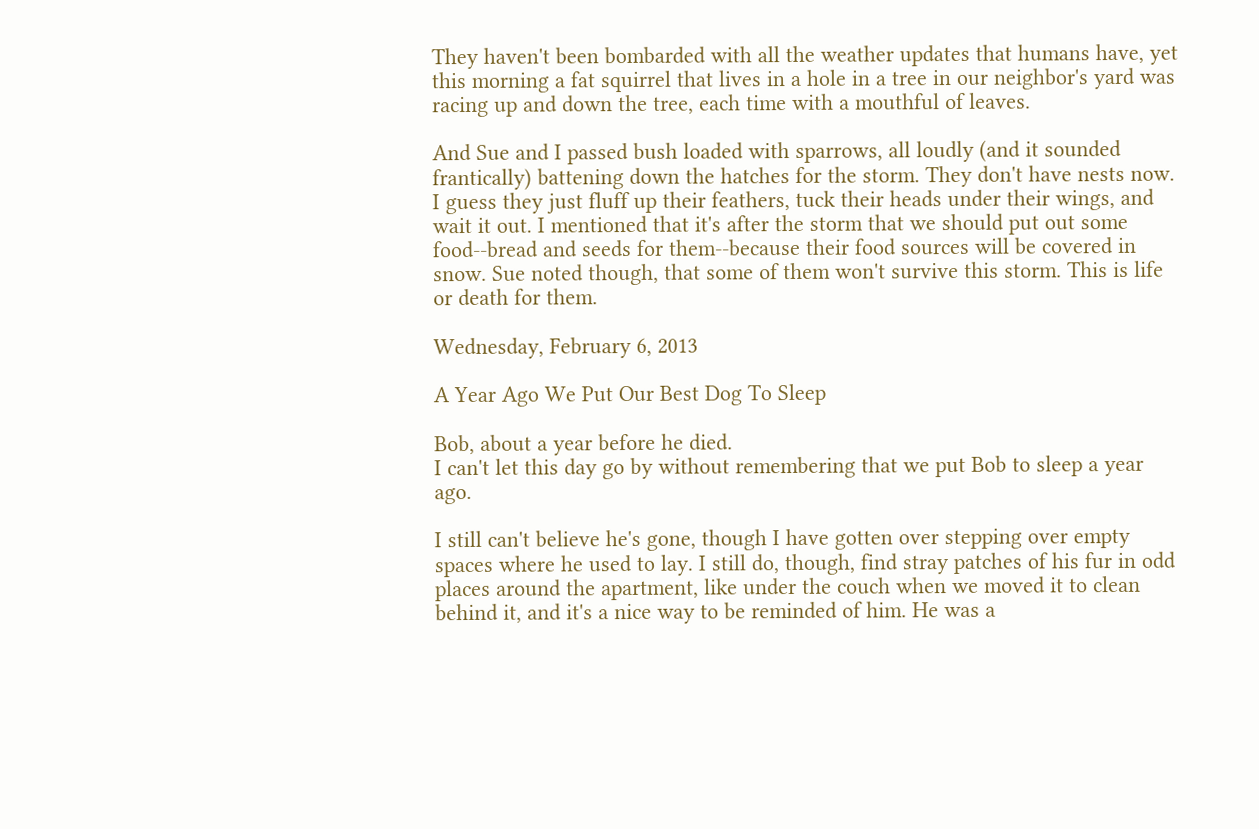They haven't been bombarded with all the weather updates that humans have, yet this morning a fat squirrel that lives in a hole in a tree in our neighbor's yard was racing up and down the tree, each time with a mouthful of leaves.

And Sue and I passed bush loaded with sparrows, all loudly (and it sounded frantically) battening down the hatches for the storm. They don't have nests now. I guess they just fluff up their feathers, tuck their heads under their wings, and wait it out. I mentioned that it's after the storm that we should put out some food--bread and seeds for them--because their food sources will be covered in snow. Sue noted though, that some of them won't survive this storm. This is life or death for them.

Wednesday, February 6, 2013

A Year Ago We Put Our Best Dog To Sleep

Bob, about a year before he died.
I can't let this day go by without remembering that we put Bob to sleep a year ago.

I still can't believe he's gone, though I have gotten over stepping over empty spaces where he used to lay. I still do, though, find stray patches of his fur in odd places around the apartment, like under the couch when we moved it to clean behind it, and it's a nice way to be reminded of him. He was a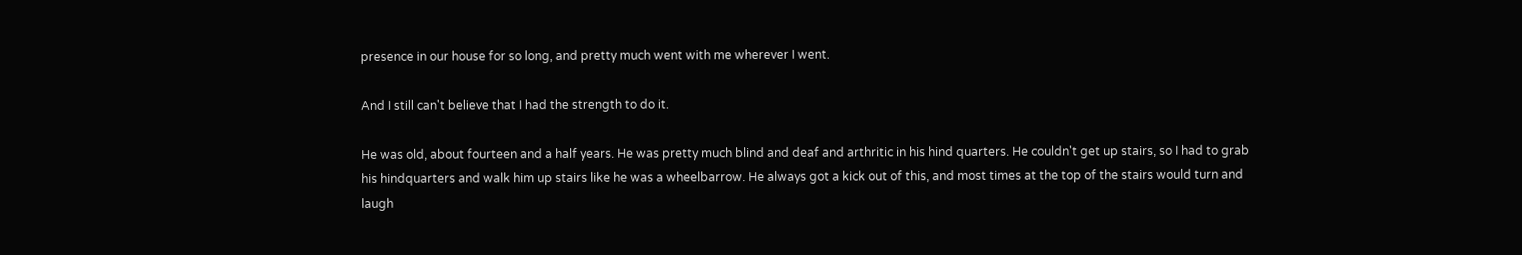presence in our house for so long, and pretty much went with me wherever I went.

And I still can't believe that I had the strength to do it.

He was old, about fourteen and a half years. He was pretty much blind and deaf and arthritic in his hind quarters. He couldn't get up stairs, so I had to grab his hindquarters and walk him up stairs like he was a wheelbarrow. He always got a kick out of this, and most times at the top of the stairs would turn and laugh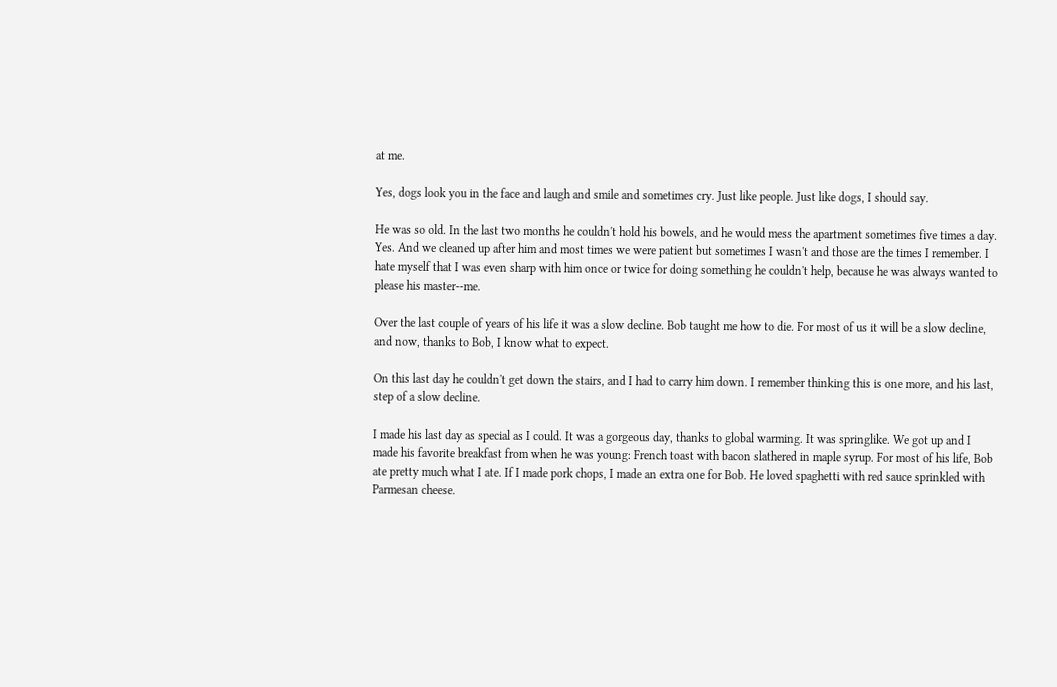at me.

Yes, dogs look you in the face and laugh and smile and sometimes cry. Just like people. Just like dogs, I should say.

He was so old. In the last two months he couldn't hold his bowels, and he would mess the apartment sometimes five times a day. Yes. And we cleaned up after him and most times we were patient but sometimes I wasn't and those are the times I remember. I hate myself that I was even sharp with him once or twice for doing something he couldn't help, because he was always wanted to please his master--me.

Over the last couple of years of his life it was a slow decline. Bob taught me how to die. For most of us it will be a slow decline, and now, thanks to Bob, I know what to expect.

On this last day he couldn't get down the stairs, and I had to carry him down. I remember thinking this is one more, and his last, step of a slow decline.

I made his last day as special as I could. It was a gorgeous day, thanks to global warming. It was springlike. We got up and I made his favorite breakfast from when he was young: French toast with bacon slathered in maple syrup. For most of his life, Bob ate pretty much what I ate. If I made pork chops, I made an extra one for Bob. He loved spaghetti with red sauce sprinkled with Parmesan cheese.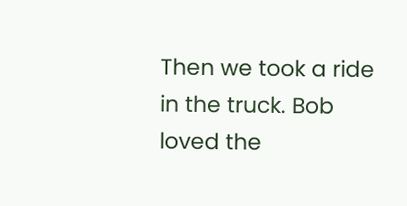Then we took a ride in the truck. Bob loved the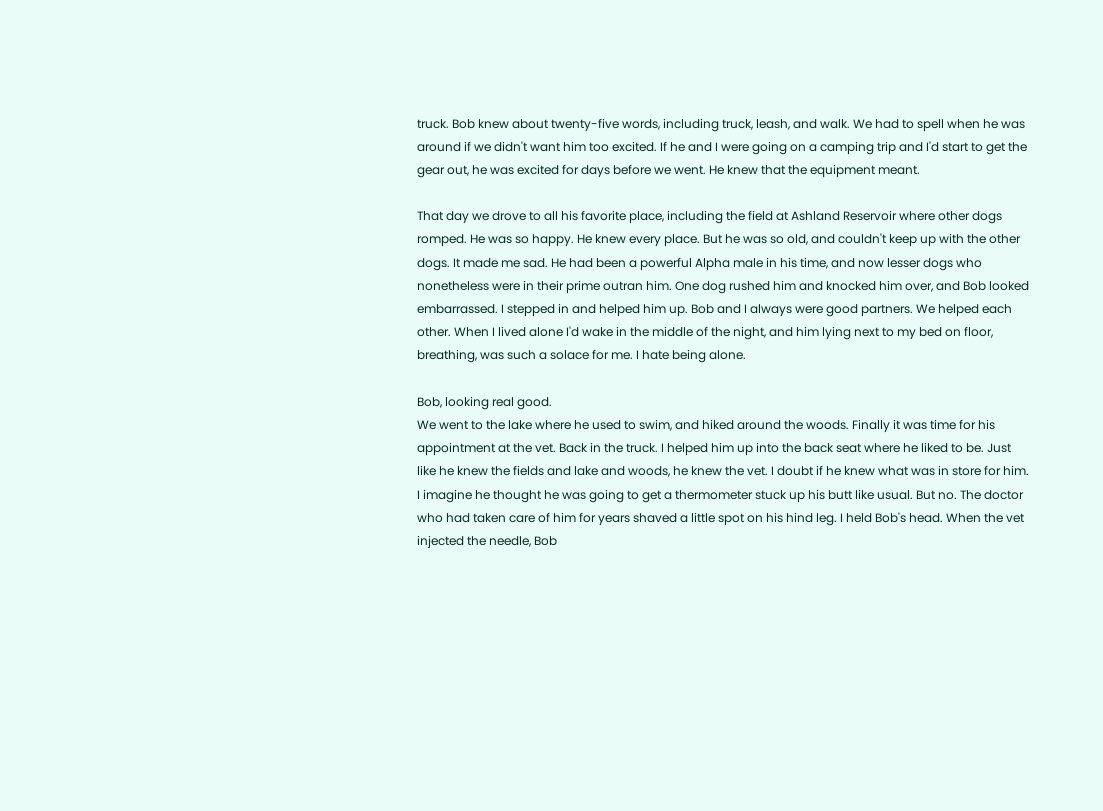truck. Bob knew about twenty-five words, including truck, leash, and walk. We had to spell when he was around if we didn't want him too excited. If he and I were going on a camping trip and I'd start to get the gear out, he was excited for days before we went. He knew that the equipment meant.

That day we drove to all his favorite place, including the field at Ashland Reservoir where other dogs romped. He was so happy. He knew every place. But he was so old, and couldn't keep up with the other dogs. It made me sad. He had been a powerful Alpha male in his time, and now lesser dogs who nonetheless were in their prime outran him. One dog rushed him and knocked him over, and Bob looked embarrassed. I stepped in and helped him up. Bob and I always were good partners. We helped each other. When I lived alone I'd wake in the middle of the night, and him lying next to my bed on floor, breathing, was such a solace for me. I hate being alone.

Bob, looking real good.
We went to the lake where he used to swim, and hiked around the woods. Finally it was time for his appointment at the vet. Back in the truck. I helped him up into the back seat where he liked to be. Just like he knew the fields and lake and woods, he knew the vet. I doubt if he knew what was in store for him. I imagine he thought he was going to get a thermometer stuck up his butt like usual. But no. The doctor who had taken care of him for years shaved a little spot on his hind leg. I held Bob's head. When the vet injected the needle, Bob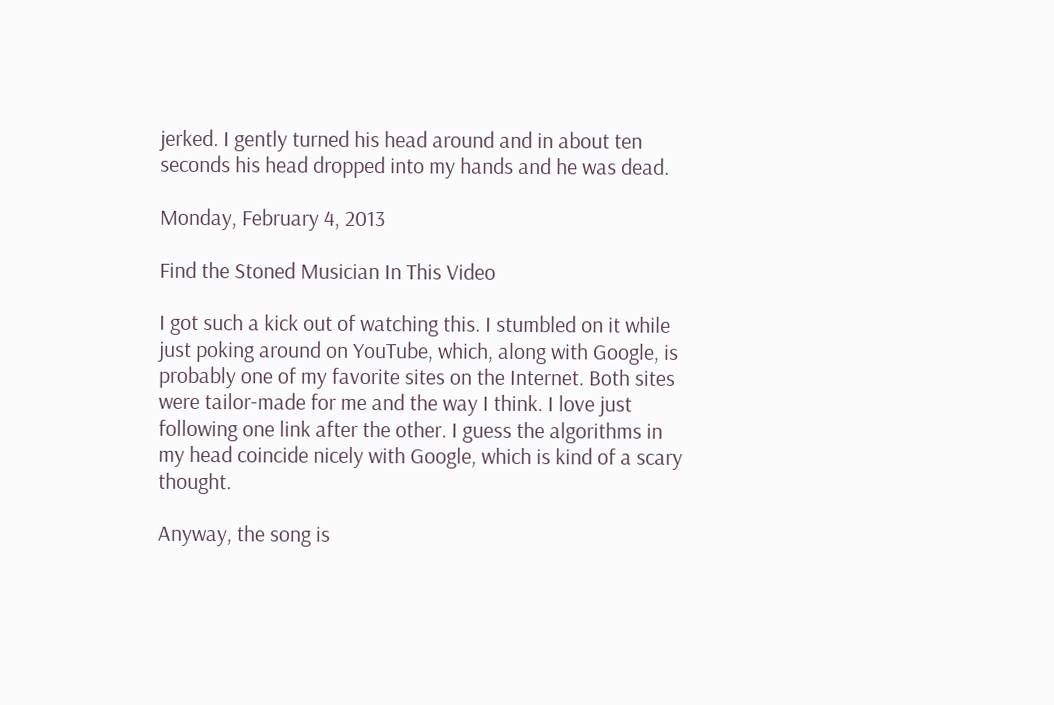jerked. I gently turned his head around and in about ten seconds his head dropped into my hands and he was dead.

Monday, February 4, 2013

Find the Stoned Musician In This Video

I got such a kick out of watching this. I stumbled on it while just poking around on YouTube, which, along with Google, is probably one of my favorite sites on the Internet. Both sites were tailor-made for me and the way I think. I love just following one link after the other. I guess the algorithms in my head coincide nicely with Google, which is kind of a scary thought.

Anyway, the song is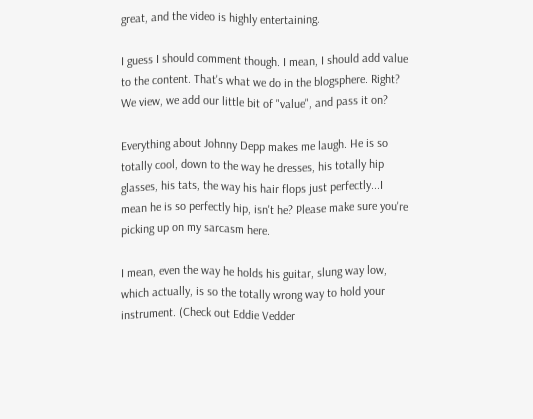great, and the video is highly entertaining.

I guess I should comment though. I mean, I should add value to the content. That's what we do in the blogsphere. Right? We view, we add our little bit of "value", and pass it on?

Everything about Johnny Depp makes me laugh. He is so totally cool, down to the way he dresses, his totally hip glasses, his tats, the way his hair flops just perfectly...I mean he is so perfectly hip, isn't he? Please make sure you're picking up on my sarcasm here.

I mean, even the way he holds his guitar, slung way low, which actually, is so the totally wrong way to hold your instrument. (Check out Eddie Vedder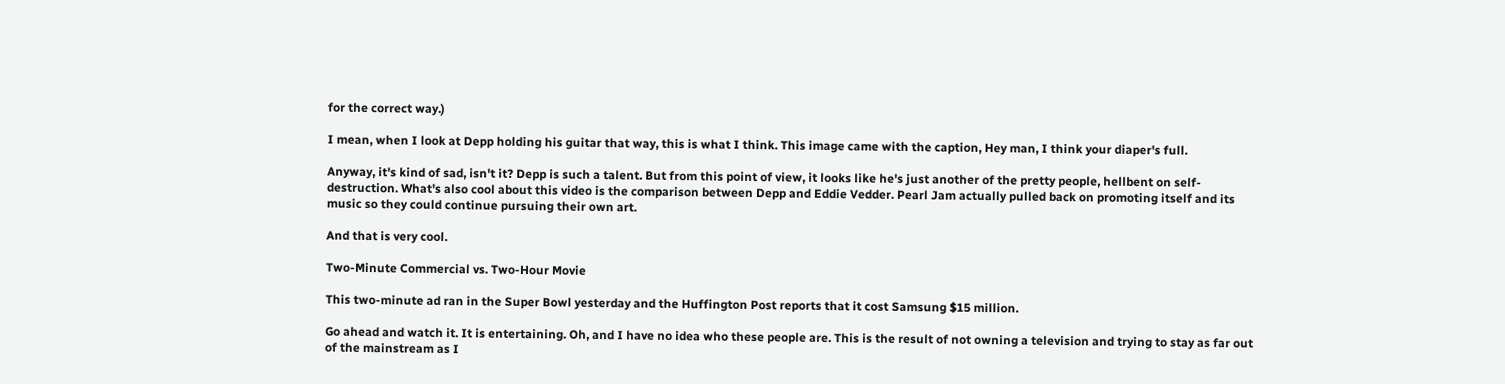for the correct way.)

I mean, when I look at Depp holding his guitar that way, this is what I think. This image came with the caption, Hey man, I think your diaper's full.

Anyway, it's kind of sad, isn't it? Depp is such a talent. But from this point of view, it looks like he's just another of the pretty people, hellbent on self-destruction. What's also cool about this video is the comparison between Depp and Eddie Vedder. Pearl Jam actually pulled back on promoting itself and its music so they could continue pursuing their own art.

And that is very cool.

Two-Minute Commercial vs. Two-Hour Movie

This two-minute ad ran in the Super Bowl yesterday and the Huffington Post reports that it cost Samsung $15 million.

Go ahead and watch it. It is entertaining. Oh, and I have no idea who these people are. This is the result of not owning a television and trying to stay as far out of the mainstream as I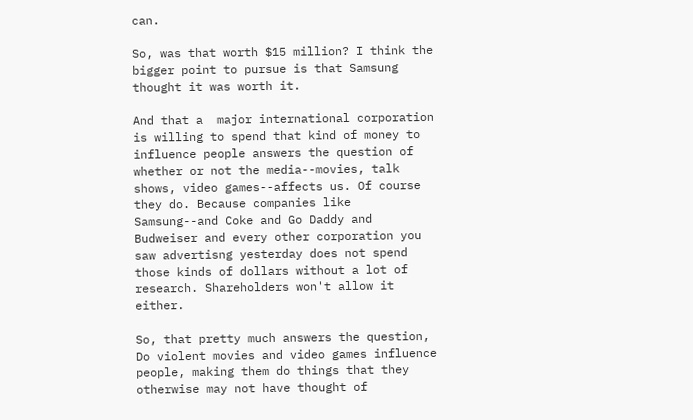can.

So, was that worth $15 million? I think the bigger point to pursue is that Samsung thought it was worth it.

And that a  major international corporation is willing to spend that kind of money to influence people answers the question of whether or not the media--movies, talk shows, video games--affects us. Of course they do. Because companies like Samsung--and Coke and Go Daddy and Budweiser and every other corporation you saw advertisng yesterday does not spend those kinds of dollars without a lot of research. Shareholders won't allow it either.

So, that pretty much answers the question, Do violent movies and video games influence people, making them do things that they otherwise may not have thought of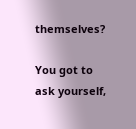themselves?

You got to ask yourself,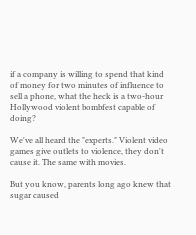if a company is willing to spend that kind of money for two minutes of influence to sell a phone, what the heck is a two-hour Hollywood violent bombfest capable of doing?

We've all heard the "experts." Violent video games give outlets to violence, they don't cause it. The same with movies.

But you know, parents long ago knew that sugar caused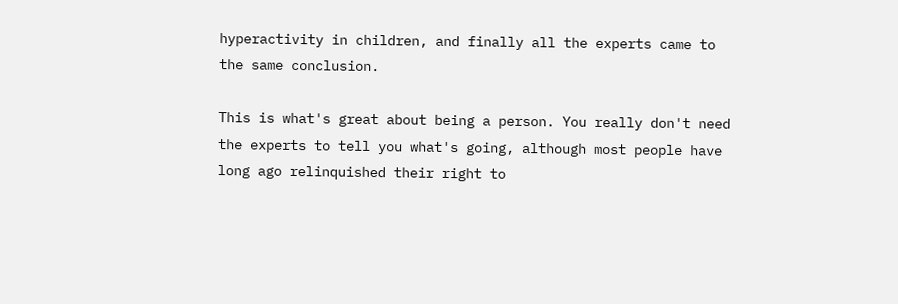hyperactivity in children, and finally all the experts came to the same conclusion.

This is what's great about being a person. You really don't need the experts to tell you what's going, although most people have long ago relinquished their right to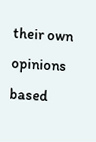their own opinions based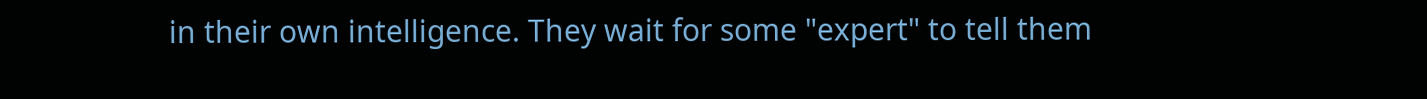in their own intelligence. They wait for some "expert" to tell them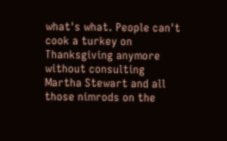what's what. People can't cook a turkey on Thanksgiving anymore without consulting Martha Stewart and all those nimrods on the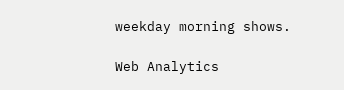weekday morning shows.

Web Analytics